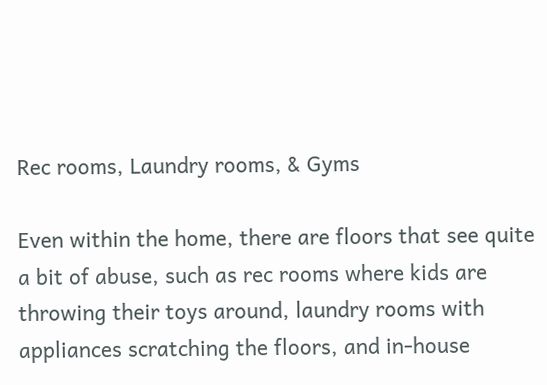Rec rooms, Laundry rooms, & Gyms

Even within the home, there are floors that see quite a bit of abuse, such as rec rooms where kids are throwing their toys around, laundry rooms with appliances scratching the floors, and in-house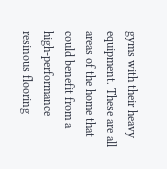gyms with their heavy equipment. These are all areas of the home that could benefit from a high-performance resinous flooring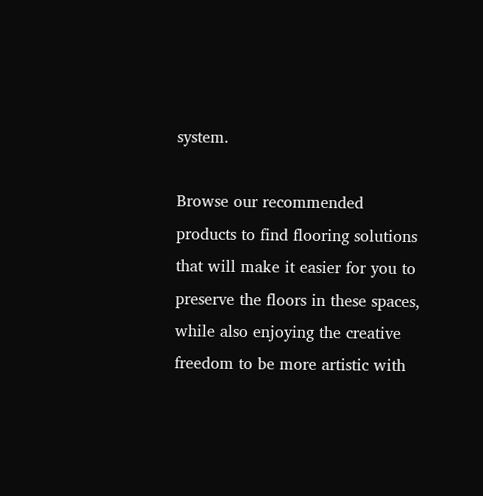system.

Browse our recommended products to find flooring solutions that will make it easier for you to preserve the floors in these spaces, while also enjoying the creative freedom to be more artistic with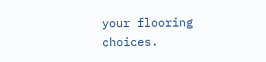your flooring choices.